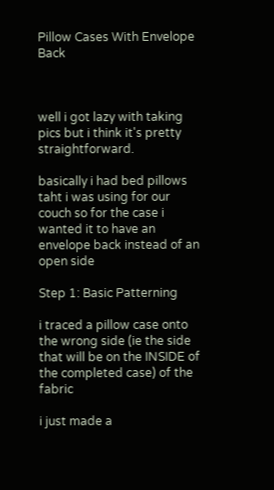Pillow Cases With Envelope Back



well i got lazy with taking pics but i think it's pretty straightforward.

basically i had bed pillows taht i was using for our couch so for the case i wanted it to have an envelope back instead of an open side

Step 1: Basic Patterning

i traced a pillow case onto the wrong side (ie the side that will be on the INSIDE of the completed case) of the fabric

i just made a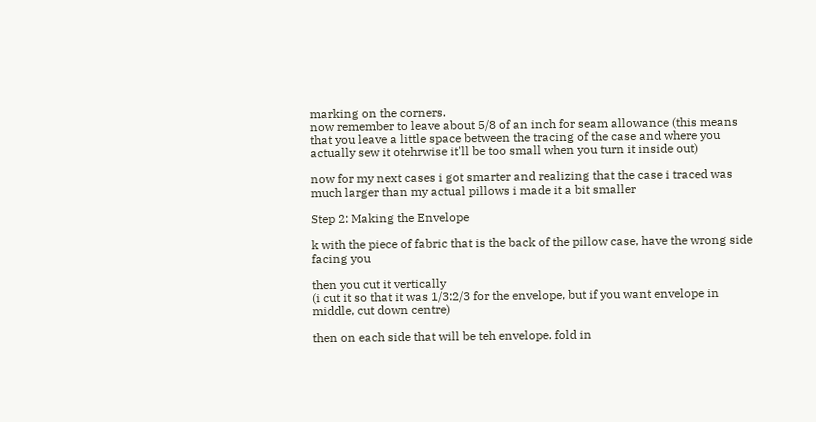marking on the corners.
now remember to leave about 5/8 of an inch for seam allowance (this means that you leave a little space between the tracing of the case and where you actually sew it otehrwise it'll be too small when you turn it inside out)

now for my next cases i got smarter and realizing that the case i traced was much larger than my actual pillows i made it a bit smaller

Step 2: Making the Envelope

k with the piece of fabric that is the back of the pillow case, have the wrong side facing you

then you cut it vertically
(i cut it so that it was 1/3:2/3 for the envelope, but if you want envelope in middle, cut down centre)

then on each side that will be teh envelope. fold in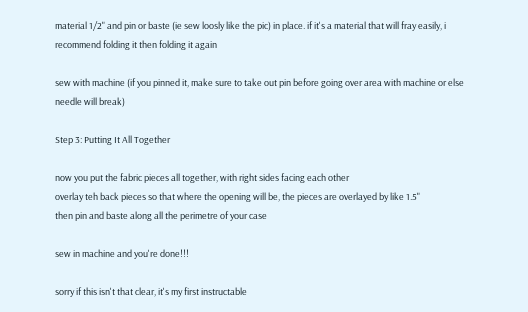material 1/2" and pin or baste (ie sew loosly like the pic) in place. if it's a material that will fray easily, i recommend folding it then folding it again

sew with machine (if you pinned it, make sure to take out pin before going over area with machine or else needle will break)

Step 3: Putting It All Together

now you put the fabric pieces all together, with right sides facing each other
overlay teh back pieces so that where the opening will be, the pieces are overlayed by like 1.5"
then pin and baste along all the perimetre of your case

sew in machine and you're done!!!

sorry if this isn't that clear, it's my first instructable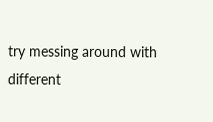try messing around with different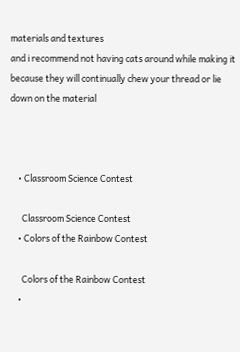materials and textures
and i recommend not having cats around while making it because they will continually chew your thread or lie down on the material



    • Classroom Science Contest

      Classroom Science Contest
    • Colors of the Rainbow Contest

      Colors of the Rainbow Contest
    •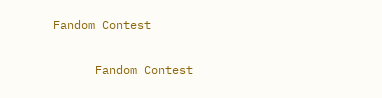Fandom Contest

      Fandom Contest